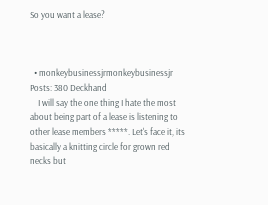So you want a lease?



  • monkeybusinessjrmonkeybusinessjr Posts: 380 Deckhand
    I will say the one thing I hate the most about being part of a lease is listening to other lease members *****. Let's face it, its basically a knitting circle for grown red necks but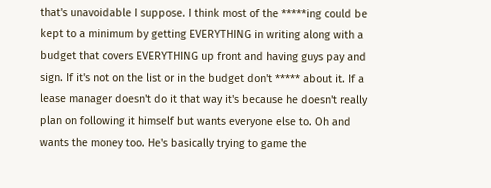that's unavoidable I suppose. I think most of the *****ing could be kept to a minimum by getting EVERYTHING in writing along with a budget that covers EVERYTHING up front and having guys pay and sign. If it's not on the list or in the budget don't ***** about it. If a lease manager doesn't do it that way it's because he doesn't really plan on following it himself but wants everyone else to. Oh and wants the money too. He's basically trying to game the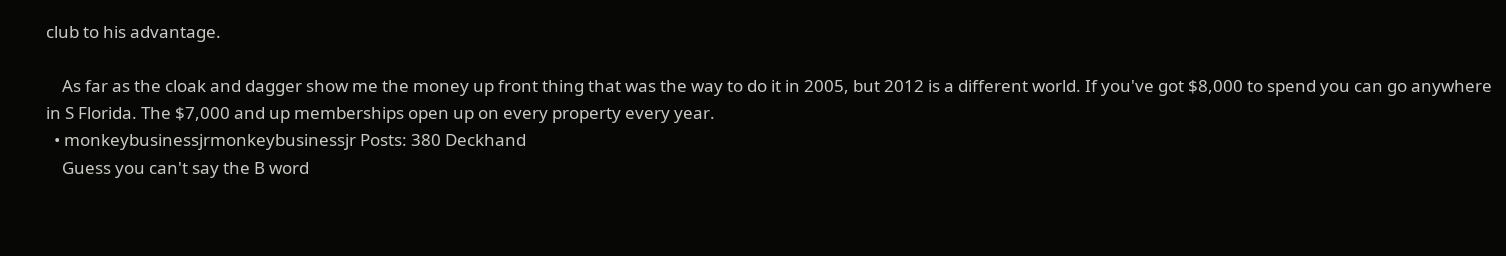club to his advantage.

    As far as the cloak and dagger show me the money up front thing that was the way to do it in 2005, but 2012 is a different world. If you've got $8,000 to spend you can go anywhere in S Florida. The $7,000 and up memberships open up on every property every year.
  • monkeybusinessjrmonkeybusinessjr Posts: 380 Deckhand
    Guess you can't say the B word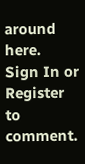around here.
Sign In or Register to comment.